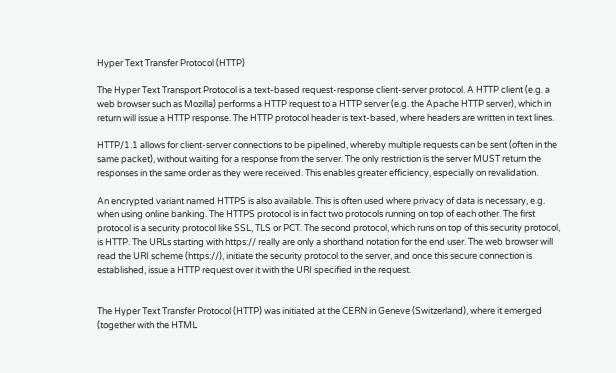Hyper Text Transfer Protocol (HTTP)

The Hyper Text Transport Protocol is a text-based request-response client-server protocol. A HTTP client (e.g. a web browser such as Mozilla) performs a HTTP request to a HTTP server (e.g. the Apache HTTP server), which in return will issue a HTTP response. The HTTP protocol header is text-based, where headers are written in text lines.

HTTP/1.1 allows for client-server connections to be pipelined, whereby multiple requests can be sent (often in the same packet), without waiting for a response from the server. The only restriction is the server MUST return the responses in the same order as they were received. This enables greater efficiency, especially on revalidation.

An encrypted variant named HTTPS is also available. This is often used where privacy of data is necessary, e.g. when using online banking. The HTTPS protocol is in fact two protocols running on top of each other. The first protocol is a security protocol like SSL, TLS or PCT. The second protocol, which runs on top of this security protocol, is HTTP. The URLs starting with https:// really are only a shorthand notation for the end user. The web browser will read the URI scheme (https://), initiate the security protocol to the server, and once this secure connection is established, issue a HTTP request over it with the URI specified in the request.


The Hyper Text Transfer Protocol (HTTP) was initiated at the CERN in Geneve (Switzerland), where it emerged (together with the HTML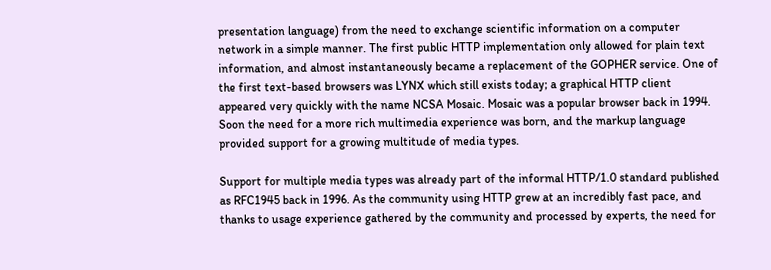presentation language) from the need to exchange scientific information on a computer network in a simple manner. The first public HTTP implementation only allowed for plain text information, and almost instantaneously became a replacement of the GOPHER service. One of the first text-based browsers was LYNX which still exists today; a graphical HTTP client appeared very quickly with the name NCSA Mosaic. Mosaic was a popular browser back in 1994. Soon the need for a more rich multimedia experience was born, and the markup language provided support for a growing multitude of media types.

Support for multiple media types was already part of the informal HTTP/1.0 standard published as RFC1945 back in 1996. As the community using HTTP grew at an incredibly fast pace, and thanks to usage experience gathered by the community and processed by experts, the need for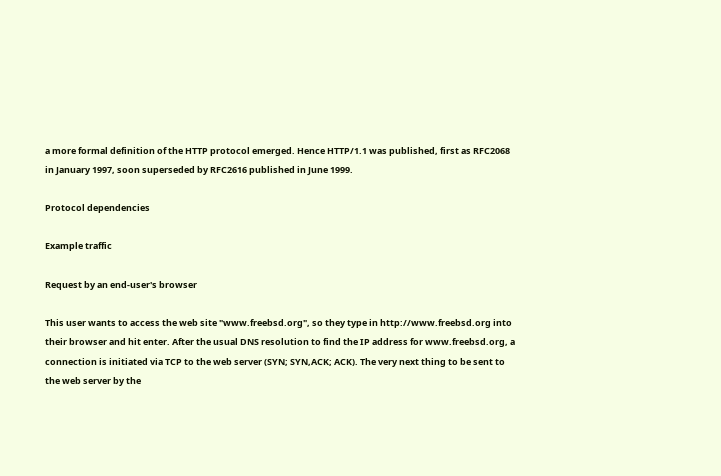a more formal definition of the HTTP protocol emerged. Hence HTTP/1.1 was published, first as RFC2068 in January 1997, soon superseded by RFC2616 published in June 1999.

Protocol dependencies

Example traffic

Request by an end-user's browser

This user wants to access the web site "www.freebsd.org", so they type in http://www.freebsd.org into their browser and hit enter. After the usual DNS resolution to find the IP address for www.freebsd.org, a connection is initiated via TCP to the web server (SYN; SYN,ACK; ACK). The very next thing to be sent to the web server by the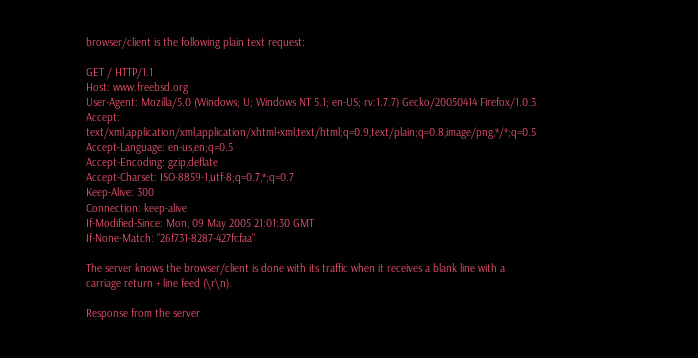browser/client is the following plain text request:

GET / HTTP/1.1
Host: www.freebsd.org
User-Agent: Mozilla/5.0 (Windows; U; Windows NT 5.1; en-US; rv:1.7.7) Gecko/20050414 Firefox/1.0.3
Accept: text/xml,application/xml,application/xhtml+xml,text/html;q=0.9,text/plain;q=0.8,image/png,*/*;q=0.5
Accept-Language: en-us,en;q=0.5
Accept-Encoding: gzip,deflate
Accept-Charset: ISO-8859-1,utf-8;q=0.7,*;q=0.7
Keep-Alive: 300
Connection: keep-alive
If-Modified-Since: Mon, 09 May 2005 21:01:30 GMT
If-None-Match: "26f731-8287-427fcfaa"

The server knows the browser/client is done with its traffic when it receives a blank line with a carriage return + line feed (\r\n).

Response from the server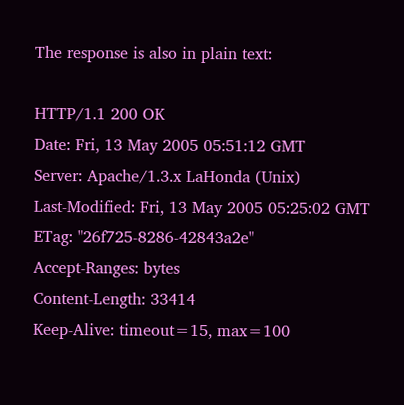The response is also in plain text:

HTTP/1.1 200 OK
Date: Fri, 13 May 2005 05:51:12 GMT
Server: Apache/1.3.x LaHonda (Unix)
Last-Modified: Fri, 13 May 2005 05:25:02 GMT
ETag: "26f725-8286-42843a2e"
Accept-Ranges: bytes
Content-Length: 33414
Keep-Alive: timeout=15, max=100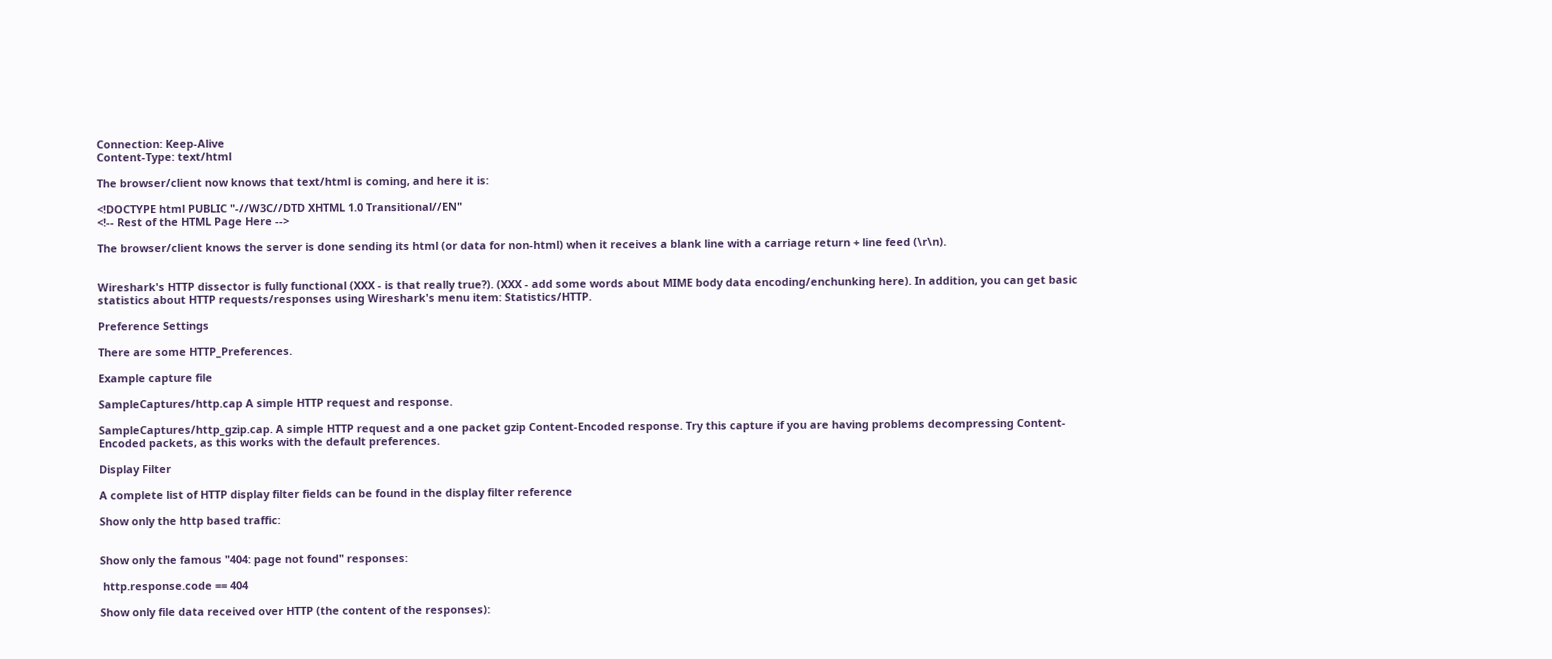Connection: Keep-Alive
Content-Type: text/html

The browser/client now knows that text/html is coming, and here it is:

<!DOCTYPE html PUBLIC "-//W3C//DTD XHTML 1.0 Transitional//EN"
<!-- Rest of the HTML Page Here -->

The browser/client knows the server is done sending its html (or data for non-html) when it receives a blank line with a carriage return + line feed (\r\n).


Wireshark's HTTP dissector is fully functional (XXX - is that really true?). (XXX - add some words about MIME body data encoding/enchunking here). In addition, you can get basic statistics about HTTP requests/responses using Wireshark's menu item: Statistics/HTTP.

Preference Settings

There are some HTTP_Preferences.

Example capture file

SampleCaptures/http.cap A simple HTTP request and response.

SampleCaptures/http_gzip.cap. A simple HTTP request and a one packet gzip Content-Encoded response. Try this capture if you are having problems decompressing Content-Encoded packets, as this works with the default preferences.

Display Filter

A complete list of HTTP display filter fields can be found in the display filter reference

Show only the http based traffic:


Show only the famous "404: page not found" responses:

 http.response.code == 404

Show only file data received over HTTP (the content of the responses):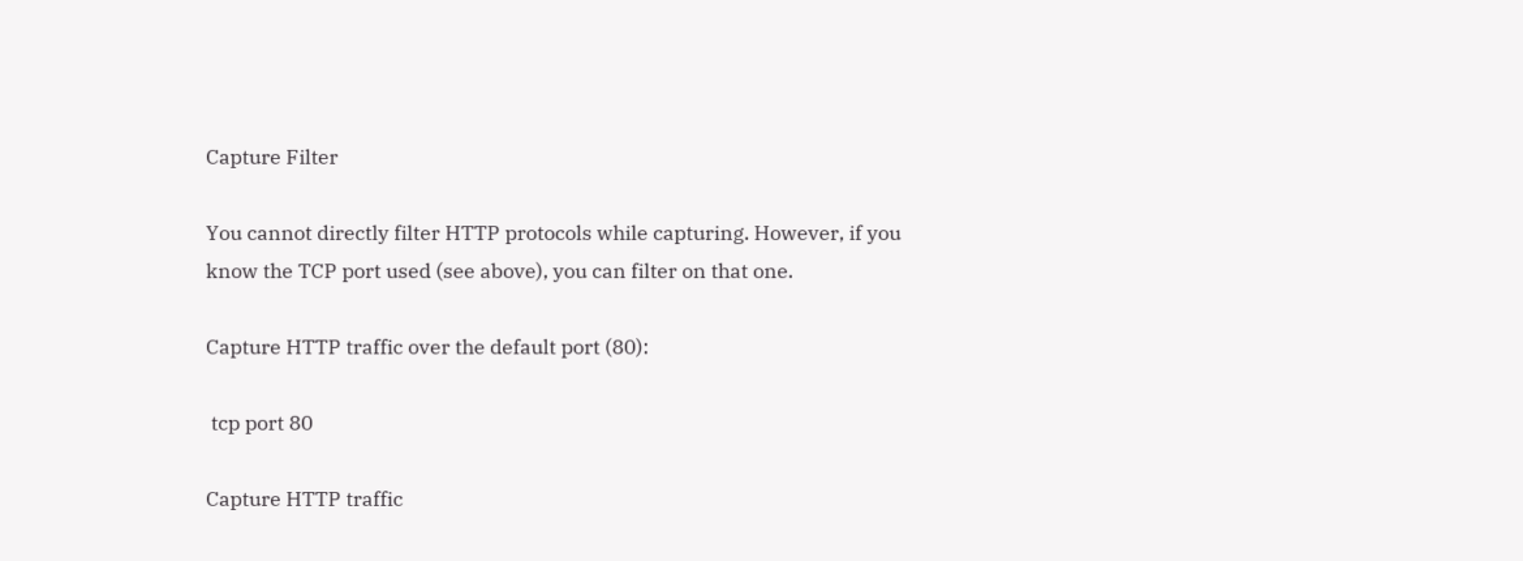Capture Filter

You cannot directly filter HTTP protocols while capturing. However, if you know the TCP port used (see above), you can filter on that one.

Capture HTTP traffic over the default port (80):

 tcp port 80

Capture HTTP traffic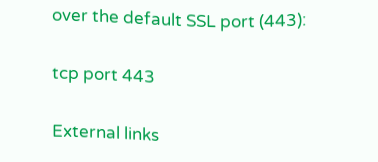over the default SSL port (443):

tcp port 443

External links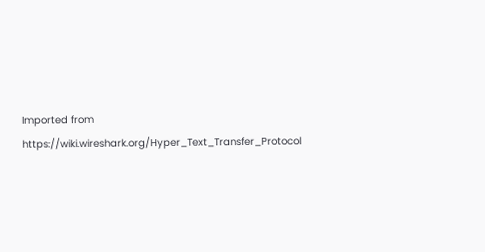Imported from https://wiki.wireshark.org/Hyper_Text_Transfer_Protocol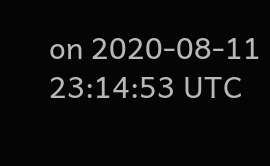on 2020-08-11 23:14:53 UTC